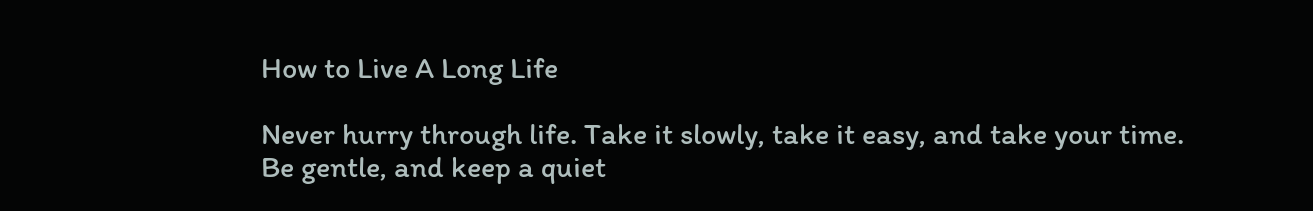How to Live A Long Life

Never hurry through life. Take it slowly, take it easy, and take your time. Be gentle, and keep a quiet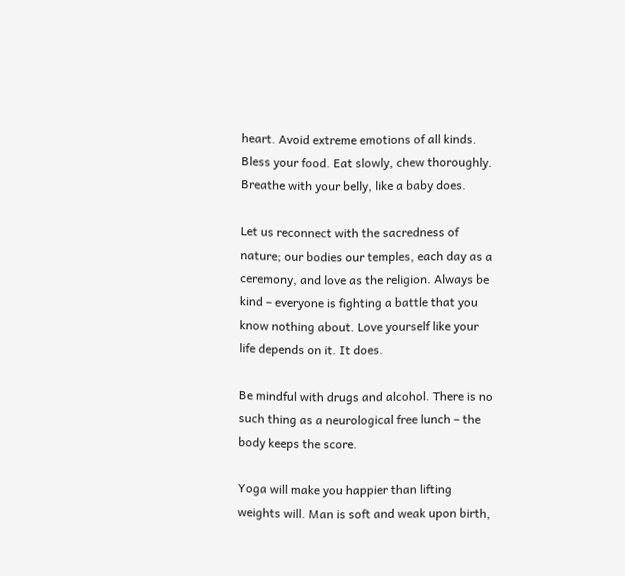heart. Avoid extreme emotions of all kinds. Bless your food. Eat slowly, chew thoroughly. Breathe with your belly, like a baby does.

Let us reconnect with the sacredness of nature; our bodies our temples, each day as a ceremony, and love as the religion. Always be kind – everyone is fighting a battle that you know nothing about. Love yourself like your life depends on it. It does.

Be mindful with drugs and alcohol. There is no such thing as a neurological free lunch – the body keeps the score.

Yoga will make you happier than lifting weights will. Man is soft and weak upon birth,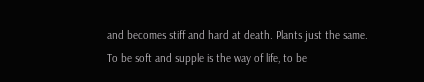and becomes stiff and hard at death. Plants just the same. To be soft and supple is the way of life, to be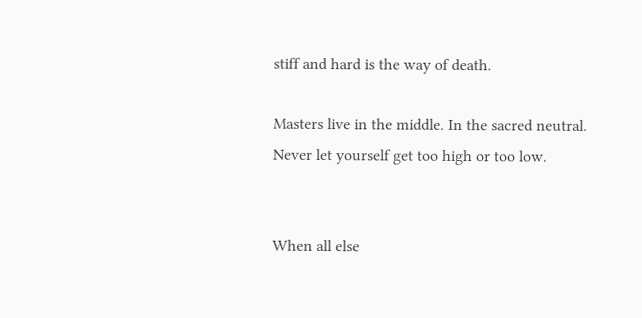stiff and hard is the way of death.

Masters live in the middle. In the sacred neutral. Never let yourself get too high or too low.


When all else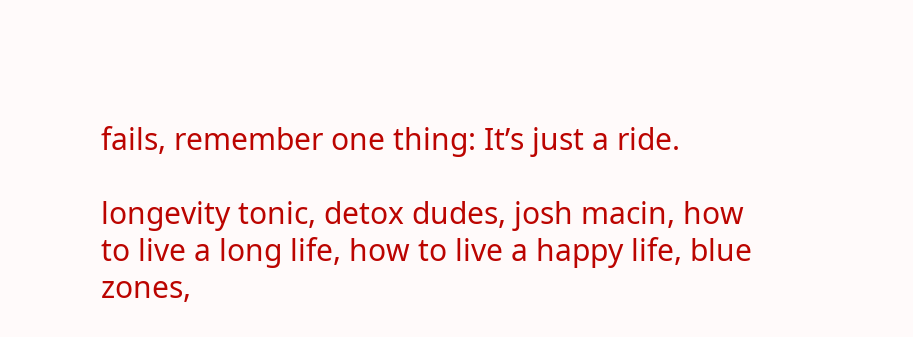fails, remember one thing: It’s just a ride.

longevity tonic, detox dudes, josh macin, how to live a long life, how to live a happy life, blue zones,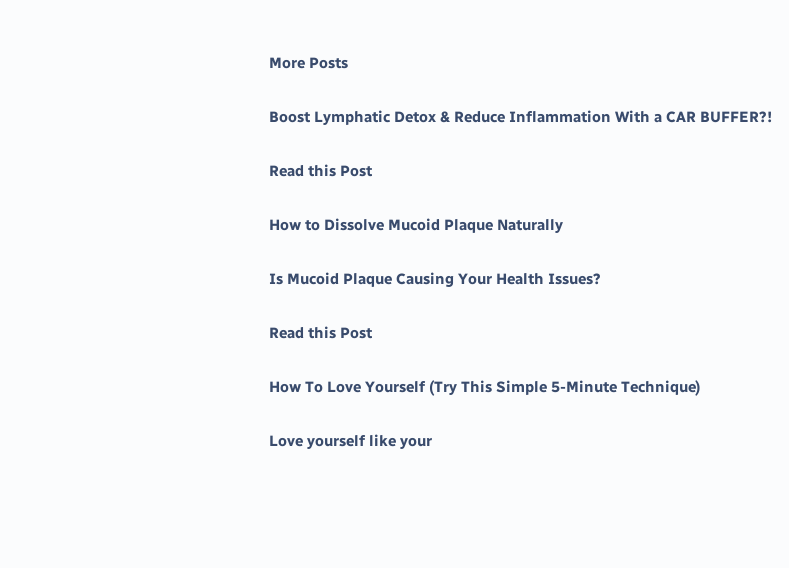More Posts

Boost Lymphatic Detox & Reduce Inflammation With a CAR BUFFER?!

Read this Post

How to Dissolve Mucoid Plaque Naturally

Is Mucoid Plaque Causing Your Health Issues?

Read this Post

How To Love Yourself (Try This Simple 5-Minute Technique)

Love yourself like your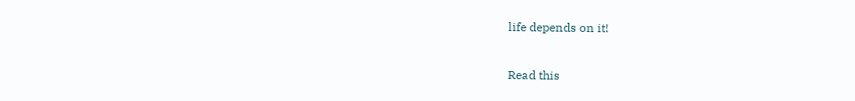life depends on it!

Read this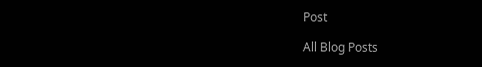Post

All Blog Posts